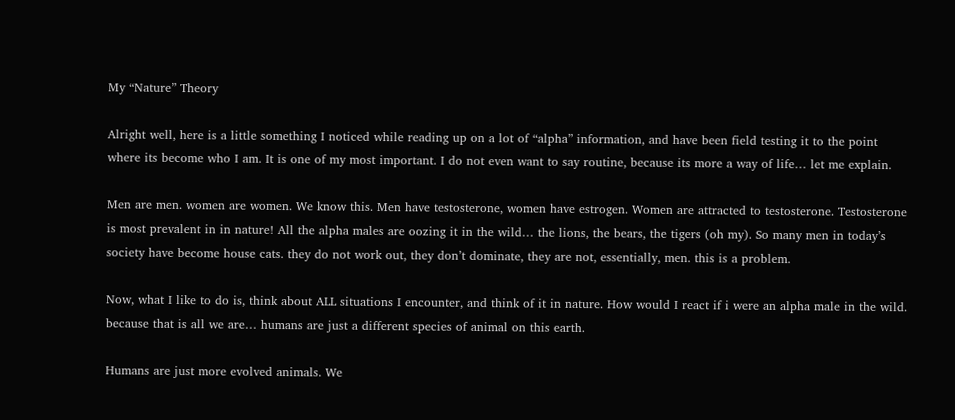My “Nature” Theory

Alright well, here is a little something I noticed while reading up on a lot of “alpha” information, and have been field testing it to the point where its become who I am. It is one of my most important. I do not even want to say routine, because its more a way of life… let me explain.

Men are men. women are women. We know this. Men have testosterone, women have estrogen. Women are attracted to testosterone. Testosterone is most prevalent in in nature! All the alpha males are oozing it in the wild… the lions, the bears, the tigers (oh my). So many men in today’s society have become house cats. they do not work out, they don’t dominate, they are not, essentially, men. this is a problem.

Now, what I like to do is, think about ALL situations I encounter, and think of it in nature. How would I react if i were an alpha male in the wild. because that is all we are… humans are just a different species of animal on this earth.

Humans are just more evolved animals. We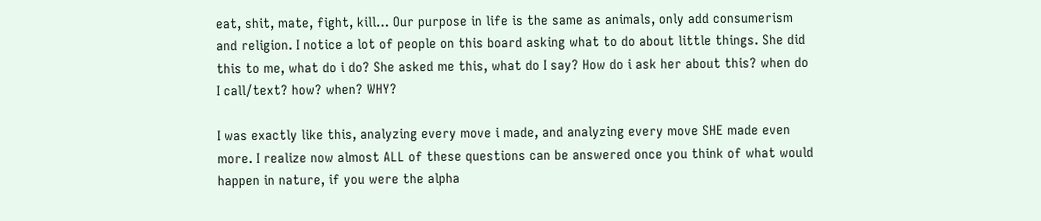eat, shit, mate, fight, kill… Our purpose in life is the same as animals, only add consumerism and religion. I notice a lot of people on this board asking what to do about little things. She did this to me, what do i do? She asked me this, what do I say? How do i ask her about this? when do I call/text? how? when? WHY?

I was exactly like this, analyzing every move i made, and analyzing every move SHE made even more. I realize now almost ALL of these questions can be answered once you think of what would happen in nature, if you were the alpha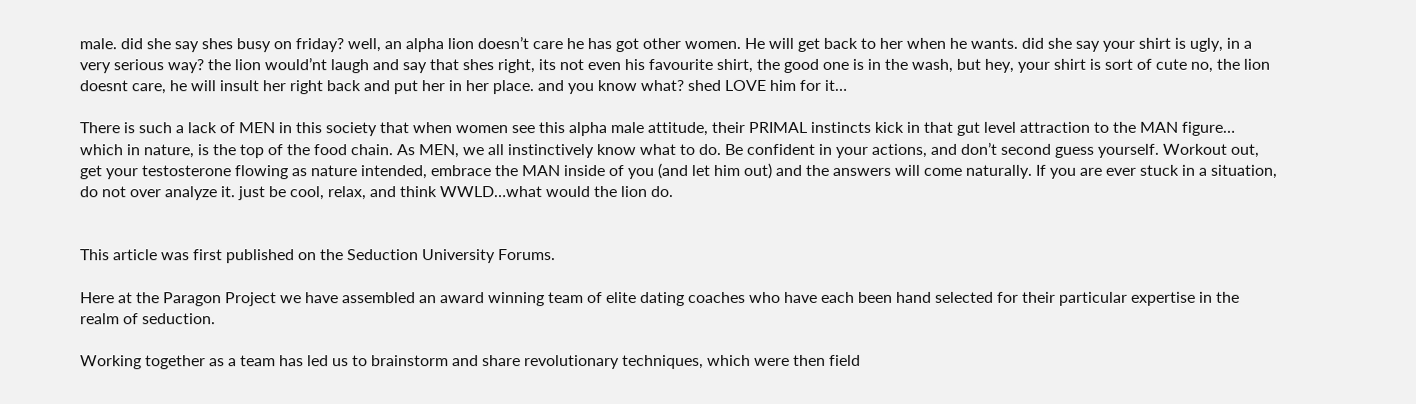male. did she say shes busy on friday? well, an alpha lion doesn’t care he has got other women. He will get back to her when he wants. did she say your shirt is ugly, in a very serious way? the lion would’nt laugh and say that shes right, its not even his favourite shirt, the good one is in the wash, but hey, your shirt is sort of cute no, the lion doesnt care, he will insult her right back and put her in her place. and you know what? shed LOVE him for it…

There is such a lack of MEN in this society that when women see this alpha male attitude, their PRIMAL instincts kick in that gut level attraction to the MAN figure… which in nature, is the top of the food chain. As MEN, we all instinctively know what to do. Be confident in your actions, and don’t second guess yourself. Workout out, get your testosterone flowing as nature intended, embrace the MAN inside of you (and let him out) and the answers will come naturally. If you are ever stuck in a situation, do not over analyze it. just be cool, relax, and think WWLD…what would the lion do.


This article was first published on the Seduction University Forums.

Here at the Paragon Project we have assembled an award winning team of elite dating coaches who have each been hand selected for their particular expertise in the realm of seduction.

Working together as a team has led us to brainstorm and share revolutionary techniques, which were then field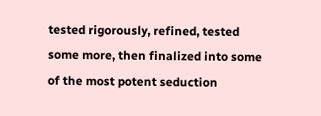tested rigorously, refined, tested some more, then finalized into some of the most potent seduction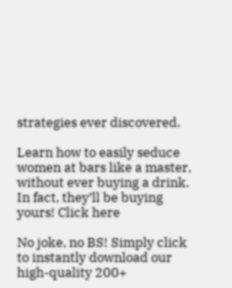strategies ever discovered.

Learn how to easily seduce women at bars like a master, without ever buying a drink. In fact, they’ll be buying yours! Click here

No joke, no BS! Simply click to instantly download our high-quality 200+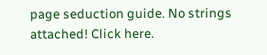page seduction guide. No strings attached! Click here.